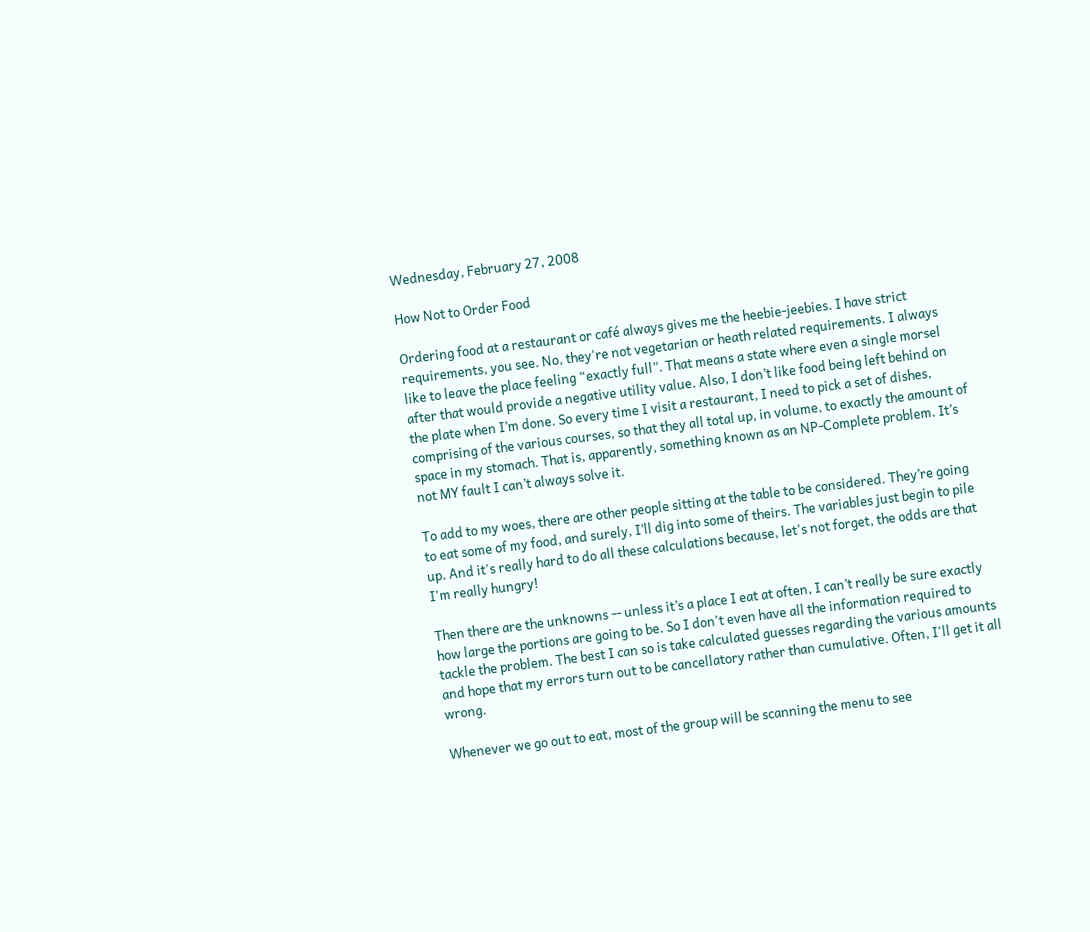Wednesday, February 27, 2008

How Not to Order Food

Ordering food at a restaurant or café always gives me the heebie-jeebies. I have strict requirements, you see. No, they're not vegetarian or heath related requirements. I always like to leave the place feeling “exactly full”. That means a state where even a single morsel after that would provide a negative utility value. Also, I don’t like food being left behind on the plate when I’m done. So every time I visit a restaurant, I need to pick a set of dishes, comprising of the various courses, so that they all total up, in volume, to exactly the amount of space in my stomach. That is, apparently, something known as an NP-Complete problem. It’s not MY fault I can’t always solve it.

To add to my woes, there are other people sitting at the table to be considered. They’re going to eat some of my food, and surely, I’ll dig into some of theirs. The variables just begin to pile up. And it's really hard to do all these calculations because, let's not forget, the odds are that I'm really hungry!

Then there are the unknowns -- unless it’s a place I eat at often, I can’t really be sure exactly how large the portions are going to be. So I don't even have all the information required to tackle the problem. The best I can so is take calculated guesses regarding the various amounts and hope that my errors turn out to be cancellatory rather than cumulative. Often, I'll get it all wrong.

Whenever we go out to eat, most of the group will be scanning the menu to see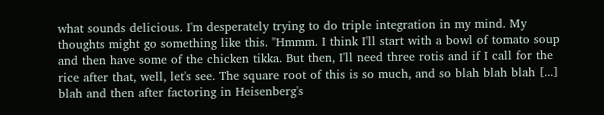what sounds delicious. I'm desperately trying to do triple integration in my mind. My thoughts might go something like this. "Hmmm. I think I'll start with a bowl of tomato soup and then have some of the chicken tikka. But then, I'll need three rotis and if I call for the rice after that, well, let's see. The square root of this is so much, and so blah blah blah [...] blah and then after factoring in Heisenberg's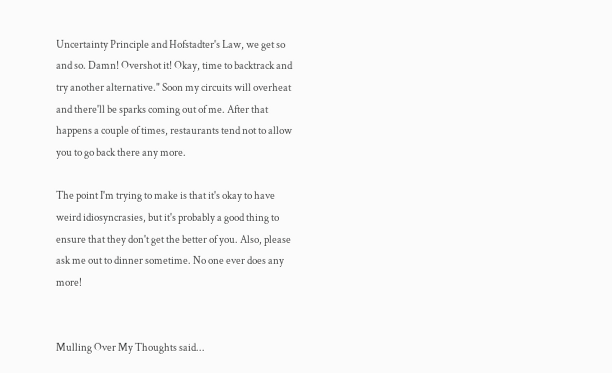Uncertainty Principle and Hofstadter's Law, we get so and so. Damn! Overshot it! Okay, time to backtrack and try another alternative." Soon my circuits will overheat and there'll be sparks coming out of me. After that happens a couple of times, restaurants tend not to allow you to go back there any more.

The point I'm trying to make is that it's okay to have weird idiosyncrasies, but it's probably a good thing to ensure that they don't get the better of you. Also, please ask me out to dinner sometime. No one ever does any more!


Mulling Over My Thoughts said...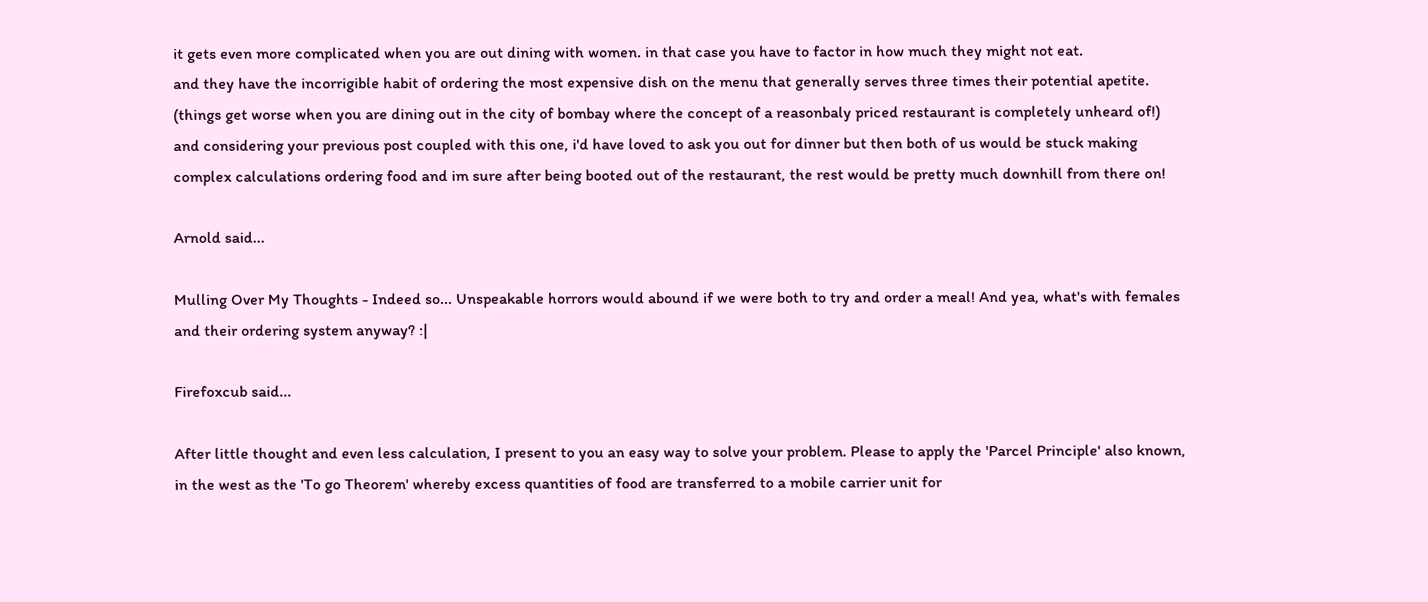it gets even more complicated when you are out dining with women. in that case you have to factor in how much they might not eat.
and they have the incorrigible habit of ordering the most expensive dish on the menu that generally serves three times their potential apetite.
(things get worse when you are dining out in the city of bombay where the concept of a reasonbaly priced restaurant is completely unheard of!)
and considering your previous post coupled with this one, i'd have loved to ask you out for dinner but then both of us would be stuck making complex calculations ordering food and im sure after being booted out of the restaurant, the rest would be pretty much downhill from there on!

Arnold said...

Mulling Over My Thoughts - Indeed so... Unspeakable horrors would abound if we were both to try and order a meal! And yea, what's with females and their ordering system anyway? :|

Firefoxcub said...

After little thought and even less calculation, I present to you an easy way to solve your problem. Please to apply the 'Parcel Principle' also known, in the west as the 'To go Theorem' whereby excess quantities of food are transferred to a mobile carrier unit for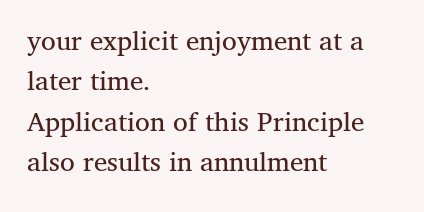your explicit enjoyment at a later time.
Application of this Principle also results in annulment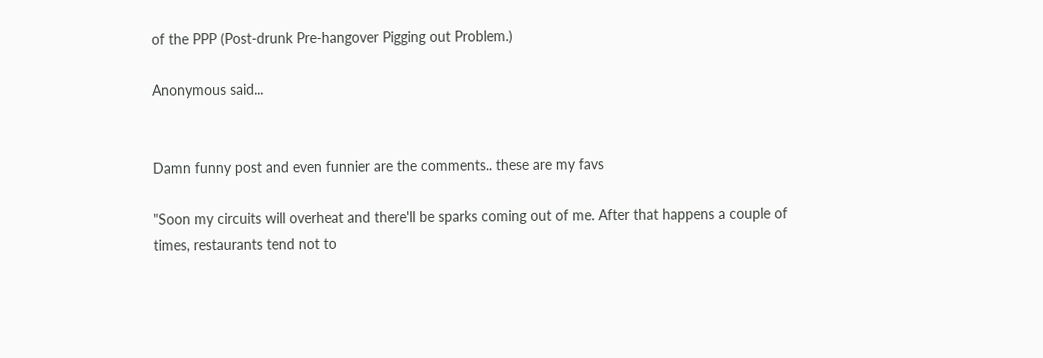of the PPP (Post-drunk Pre-hangover Pigging out Problem.)

Anonymous said...


Damn funny post and even funnier are the comments.. these are my favs

"Soon my circuits will overheat and there'll be sparks coming out of me. After that happens a couple of times, restaurants tend not to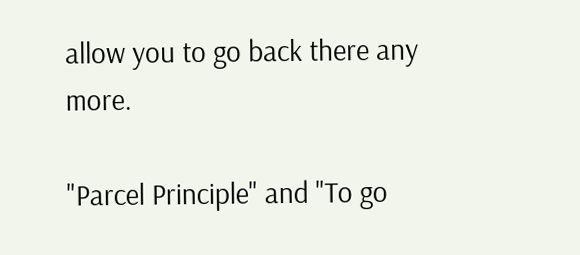allow you to go back there any more.

"Parcel Principle" and "To go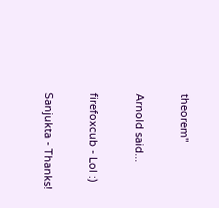theorem"

Arnold said...

firefoxcub - Lol :)

Sanjukta - Thanks!